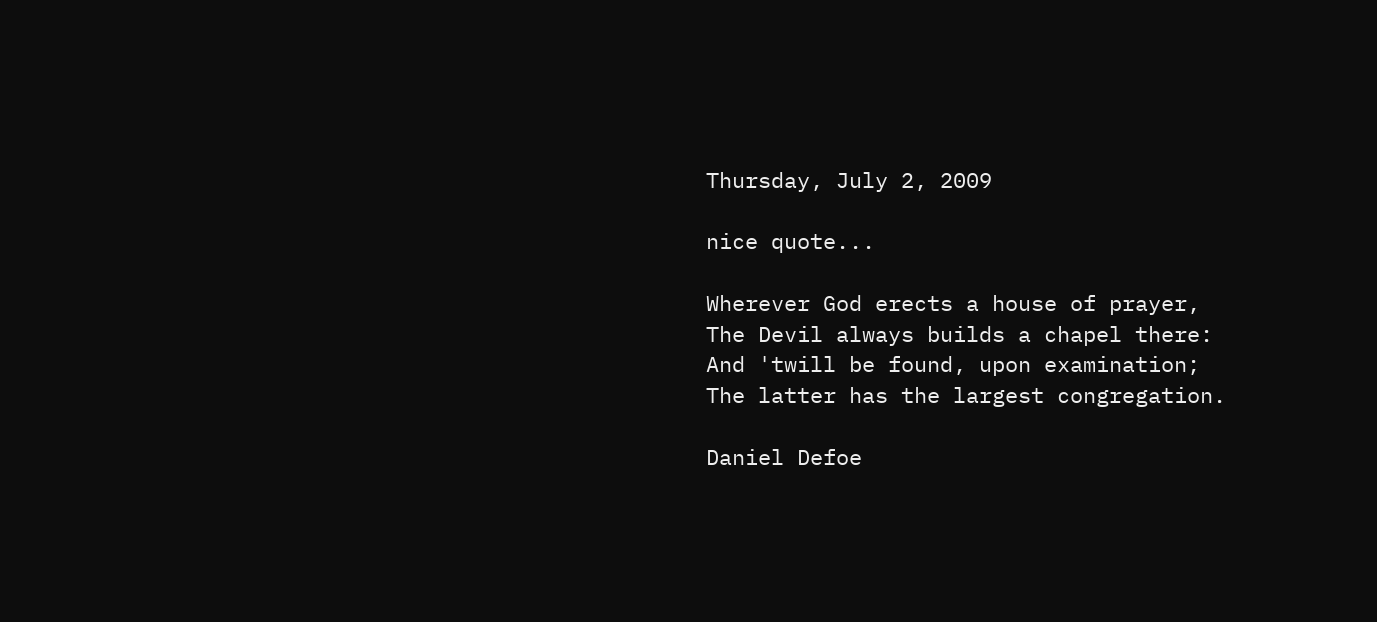Thursday, July 2, 2009

nice quote...

Wherever God erects a house of prayer,
The Devil always builds a chapel there:
And 'twill be found, upon examination;
The latter has the largest congregation.

Daniel Defoe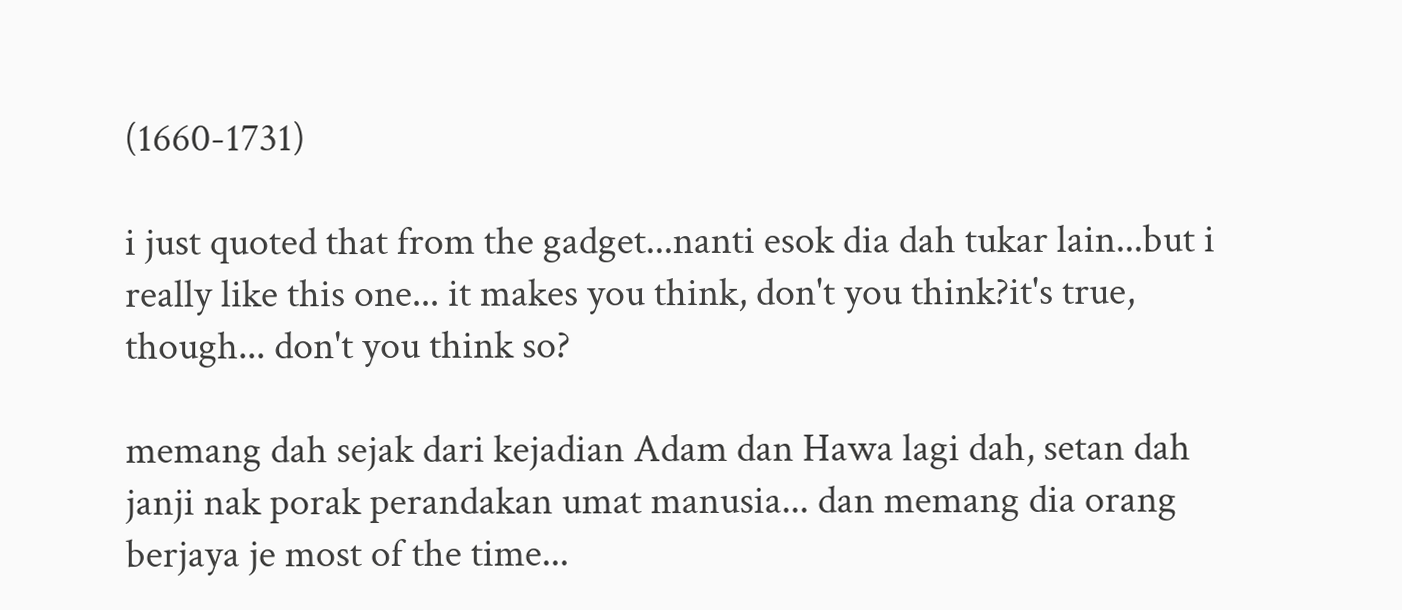(1660-1731)

i just quoted that from the gadget...nanti esok dia dah tukar lain...but i really like this one... it makes you think, don't you think?it's true, though... don't you think so?

memang dah sejak dari kejadian Adam dan Hawa lagi dah, setan dah janji nak porak perandakan umat manusia... dan memang dia orang berjaya je most of the time...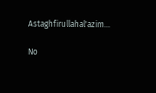Astaghfirullahal'azim...

No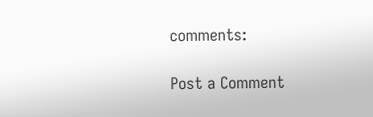comments:

Post a Comment